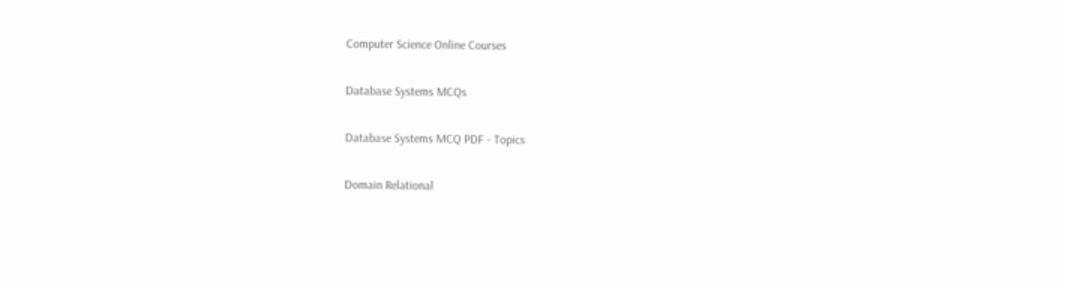Computer Science Online Courses

Database Systems MCQs

Database Systems MCQ PDF - Topics

Domain Relational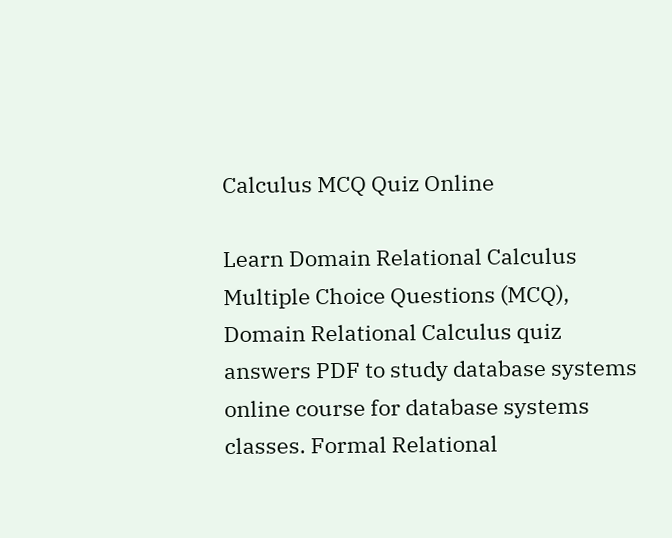Calculus MCQ Quiz Online

Learn Domain Relational Calculus Multiple Choice Questions (MCQ), Domain Relational Calculus quiz answers PDF to study database systems online course for database systems classes. Formal Relational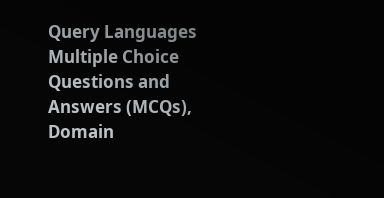Query Languages Multiple Choice Questions and Answers (MCQs), Domain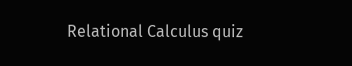Relational Calculus quiz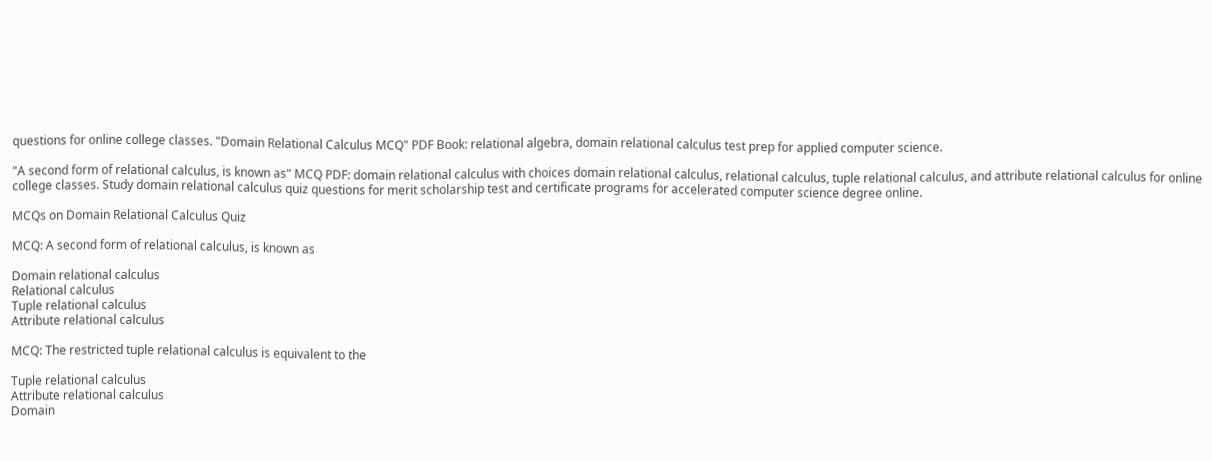questions for online college classes. "Domain Relational Calculus MCQ" PDF Book: relational algebra, domain relational calculus test prep for applied computer science.

"A second form of relational calculus, is known as" MCQ PDF: domain relational calculus with choices domain relational calculus, relational calculus, tuple relational calculus, and attribute relational calculus for online college classes. Study domain relational calculus quiz questions for merit scholarship test and certificate programs for accelerated computer science degree online.

MCQs on Domain Relational Calculus Quiz

MCQ: A second form of relational calculus, is known as

Domain relational calculus
Relational calculus
Tuple relational calculus
Attribute relational calculus

MCQ: The restricted tuple relational calculus is equivalent to the

Tuple relational calculus
Attribute relational calculus
Domain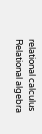relational calculus
Relational algebra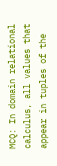MCQ: In domain relational calculus, all values that appear in tuples of the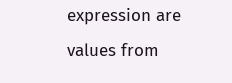expression are values from